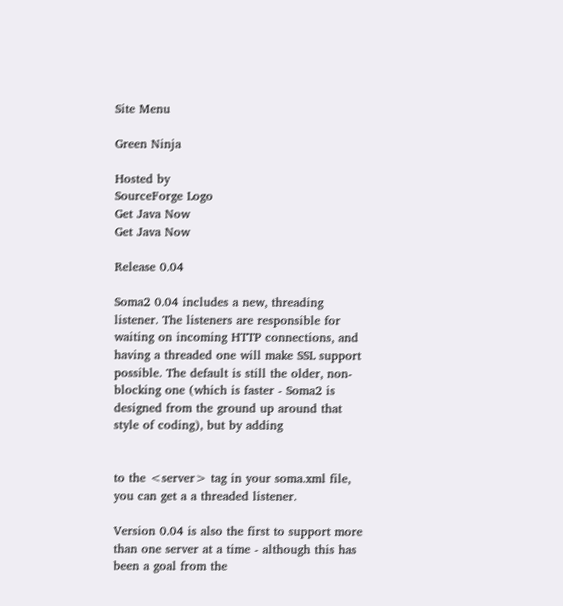Site Menu

Green Ninja

Hosted by
SourceForge Logo
Get Java Now
Get Java Now

Release 0.04

Soma2 0.04 includes a new, threading listener. The listeners are responsible for waiting on incoming HTTP connections, and having a threaded one will make SSL support possible. The default is still the older, non-blocking one (which is faster - Soma2 is designed from the ground up around that style of coding), but by adding


to the <server> tag in your soma.xml file, you can get a a threaded listener.

Version 0.04 is also the first to support more than one server at a time - although this has been a goal from the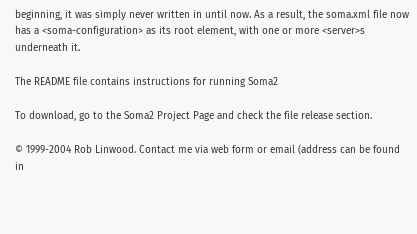beginning, it was simply never written in until now. As a result, the soma.xml file now has a <soma-configuration> as its root element, with one or more <server>s underneath it.

The README file contains instructions for running Soma2

To download, go to the Soma2 Project Page and check the file release section.

© 1999-2004 Rob Linwood. Contact me via web form or email (address can be found in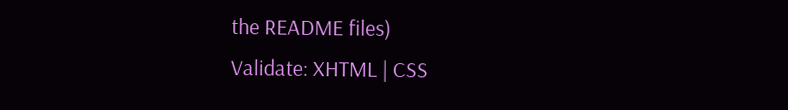the README files)
Validate: XHTML | CSS